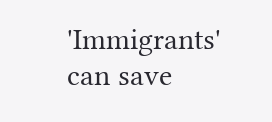'Immigrants' can save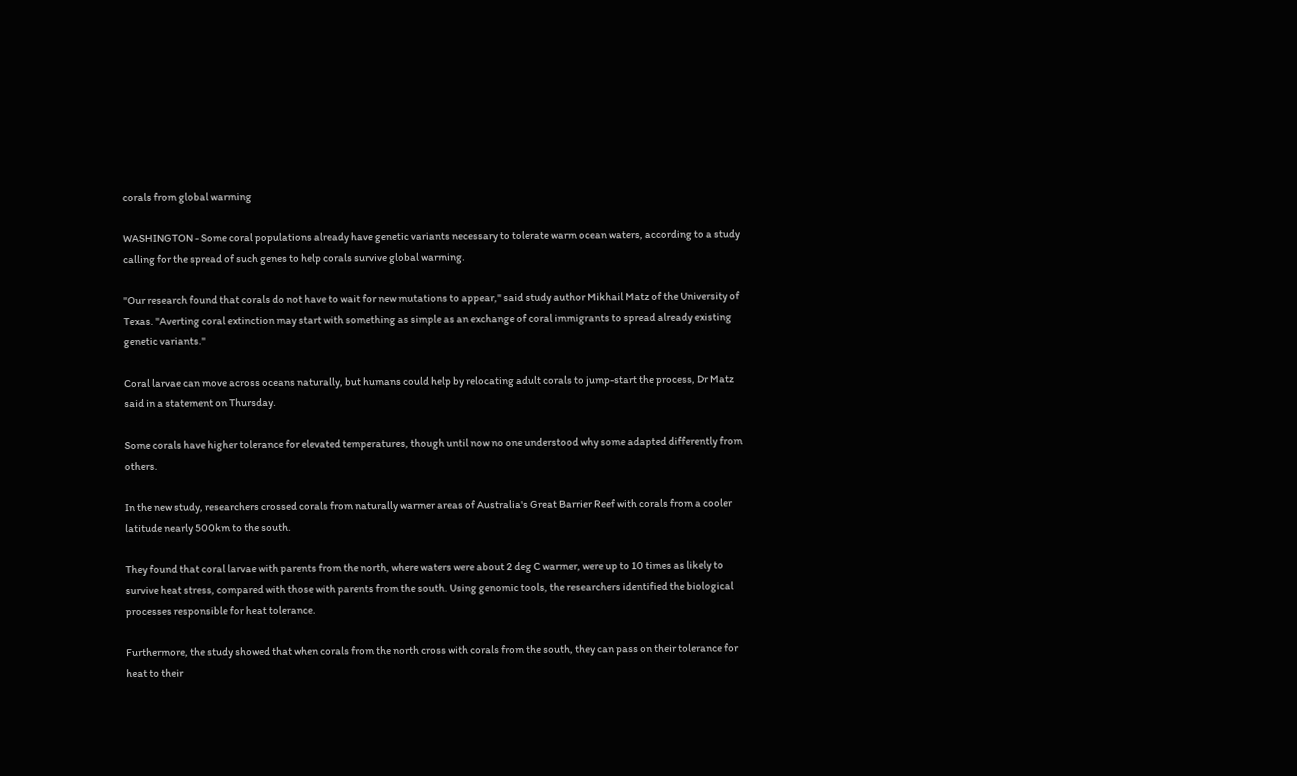corals from global warming

WASHINGTON - Some coral populations already have genetic variants necessary to tolerate warm ocean waters, according to a study calling for the spread of such genes to help corals survive global warming.

"Our research found that corals do not have to wait for new mutations to appear," said study author Mikhail Matz of the University of Texas. "Averting coral extinction may start with something as simple as an exchange of coral immigrants to spread already existing genetic variants."

Coral larvae can move across oceans naturally, but humans could help by relocating adult corals to jump-start the process, Dr Matz said in a statement on Thursday.

Some corals have higher tolerance for elevated temperatures, though until now no one understood why some adapted differently from others.

In the new study, researchers crossed corals from naturally warmer areas of Australia's Great Barrier Reef with corals from a cooler latitude nearly 500km to the south.

They found that coral larvae with parents from the north, where waters were about 2 deg C warmer, were up to 10 times as likely to survive heat stress, compared with those with parents from the south. Using genomic tools, the researchers identified the biological processes responsible for heat tolerance.

Furthermore, the study showed that when corals from the north cross with corals from the south, they can pass on their tolerance for heat to their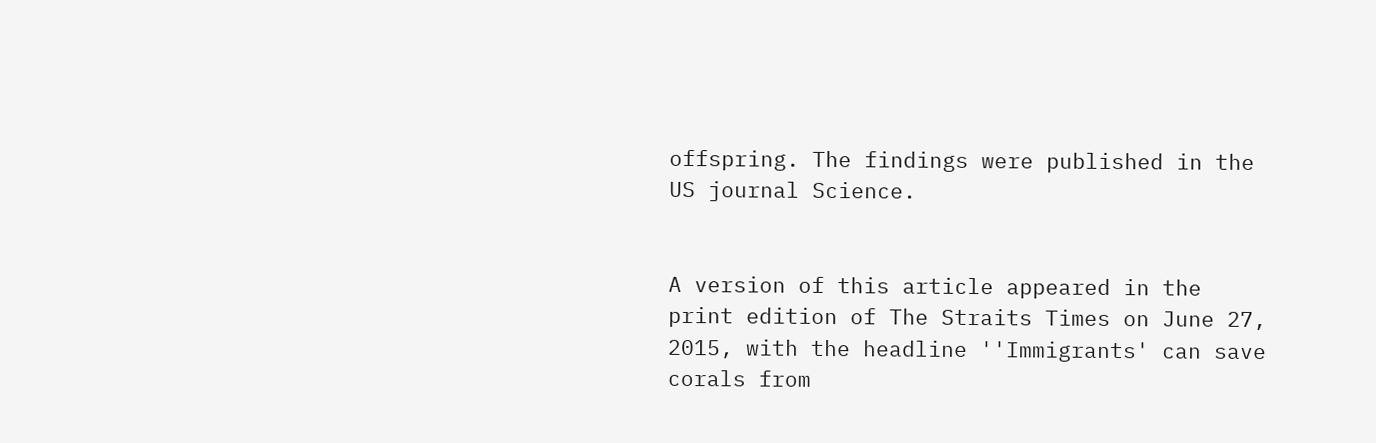offspring. The findings were published in the US journal Science.


A version of this article appeared in the print edition of The Straits Times on June 27, 2015, with the headline ''Immigrants' can save corals from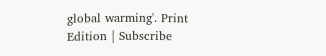global warming'. Print Edition | Subscribe